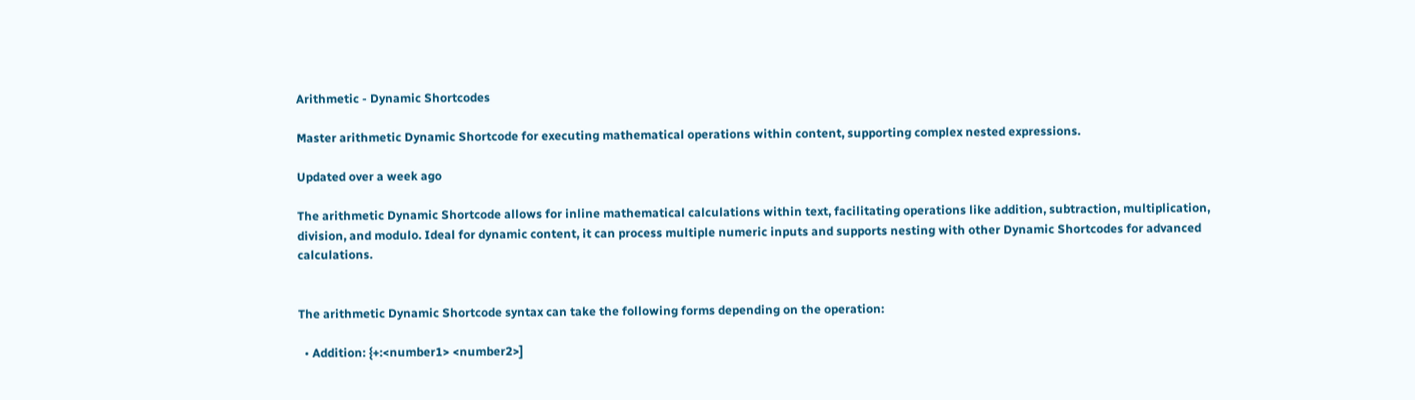Arithmetic - Dynamic Shortcodes

Master arithmetic Dynamic Shortcode for executing mathematical operations within content, supporting complex nested expressions.

Updated over a week ago

The arithmetic Dynamic Shortcode allows for inline mathematical calculations within text, facilitating operations like addition, subtraction, multiplication, division, and modulo. Ideal for dynamic content, it can process multiple numeric inputs and supports nesting with other Dynamic Shortcodes for advanced calculations.


The arithmetic Dynamic Shortcode syntax can take the following forms depending on the operation:

  • Addition: {+:<number1> <number2>]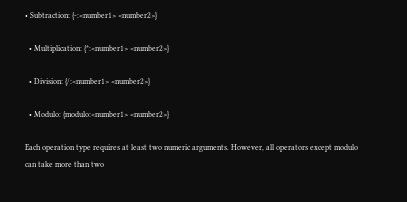• Subtraction: {-:<number1> <number2>}

  • Multiplication: {*:<number1> <number2>}

  • Division: {/:<number1> <number2>}

  • Modulo: {modulo:<number1> <number2>}

Each operation type requires at least two numeric arguments. However, all operators except modulo can take more than two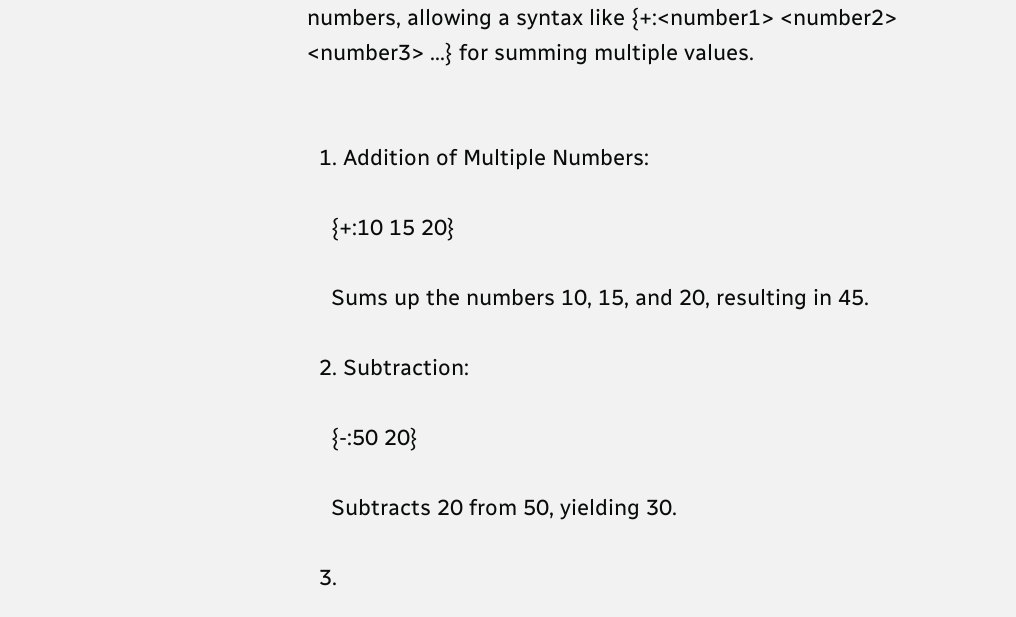numbers, allowing a syntax like {+:<number1> <number2> <number3> ...} for summing multiple values.


  1. Addition of Multiple Numbers:

    {+:10 15 20}

    Sums up the numbers 10, 15, and 20, resulting in 45.

  2. Subtraction:

    {-:50 20}

    Subtracts 20 from 50, yielding 30.

  3.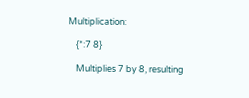Multiplication:

    {*:7 8}

    Multiplies 7 by 8, resulting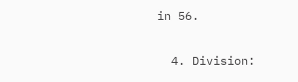in 56.

  4. Division: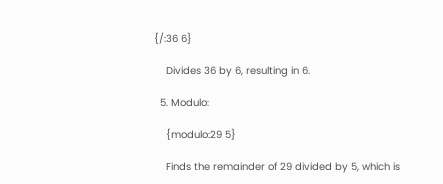{/:36 6}

    Divides 36 by 6, resulting in 6.

  5. Modulo:

    {modulo:29 5}

    Finds the remainder of 29 divided by 5, which is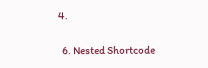4.

  6. Nested Shortcode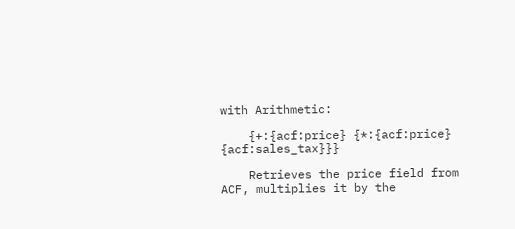with Arithmetic:

    {+:{acf:price} {*:{acf:price} {acf:sales_tax}}}

    Retrieves the price field from ACF, multiplies it by the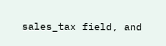sales_tax field, and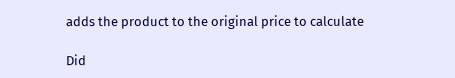adds the product to the original price to calculate

Did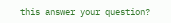this answer your question?